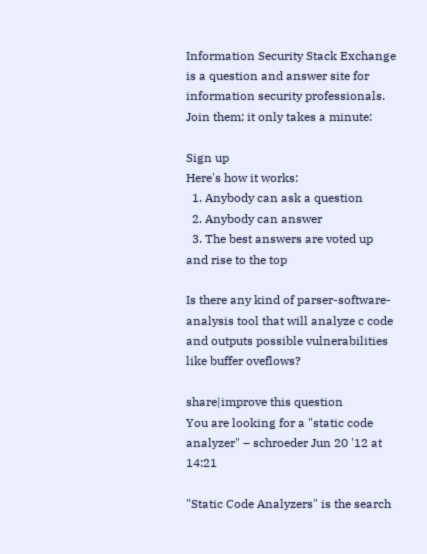Information Security Stack Exchange is a question and answer site for information security professionals. Join them; it only takes a minute:

Sign up
Here's how it works:
  1. Anybody can ask a question
  2. Anybody can answer
  3. The best answers are voted up and rise to the top

Is there any kind of parser-software-analysis tool that will analyze c code and outputs possible vulnerabilities like buffer oveflows?

share|improve this question
You are looking for a "static code analyzer" – schroeder Jun 20 '12 at 14:21

"Static Code Analyzers" is the search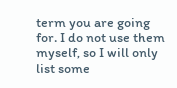term you are going for. I do not use them myself, so I will only list some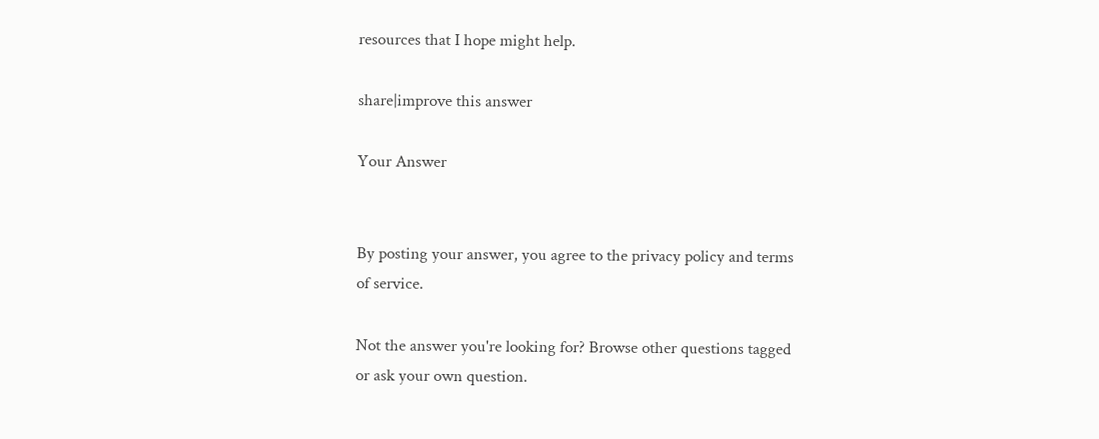resources that I hope might help.

share|improve this answer

Your Answer


By posting your answer, you agree to the privacy policy and terms of service.

Not the answer you're looking for? Browse other questions tagged or ask your own question.